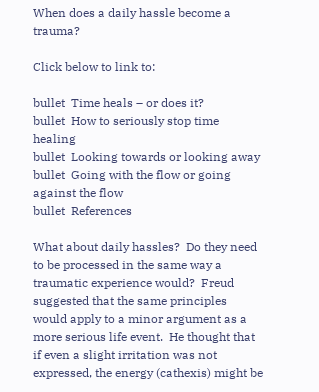When does a daily hassle become a trauma?

Click below to link to:

bullet  Time heals – or does it?
bullet  How to seriously stop time healing
bullet  Looking towards or looking away
bullet  Going with the flow or going against the flow
bullet  References

What about daily hassles?  Do they need to be processed in the same way a traumatic experience would?  Freud suggested that the same principles would apply to a minor argument as a more serious life event.  He thought that if even a slight irritation was not expressed, the energy (cathexis) might be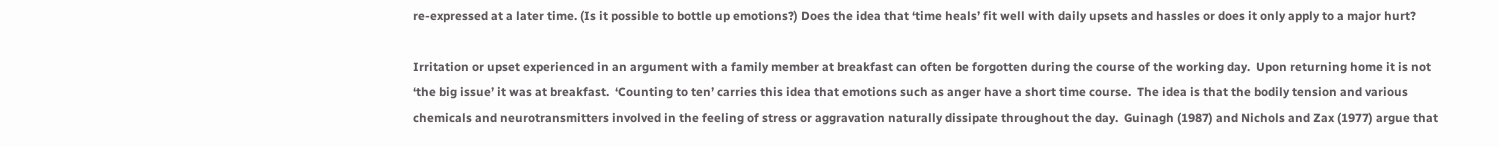re-expressed at a later time. (Is it possible to bottle up emotions?) Does the idea that ‘time heals’ fit well with daily upsets and hassles or does it only apply to a major hurt?

Irritation or upset experienced in an argument with a family member at breakfast can often be forgotten during the course of the working day.  Upon returning home it is not ‘the big issue’ it was at breakfast.  ‘Counting to ten’ carries this idea that emotions such as anger have a short time course.  The idea is that the bodily tension and various chemicals and neurotransmitters involved in the feeling of stress or aggravation naturally dissipate throughout the day.  Guinagh (1987) and Nichols and Zax (1977) argue that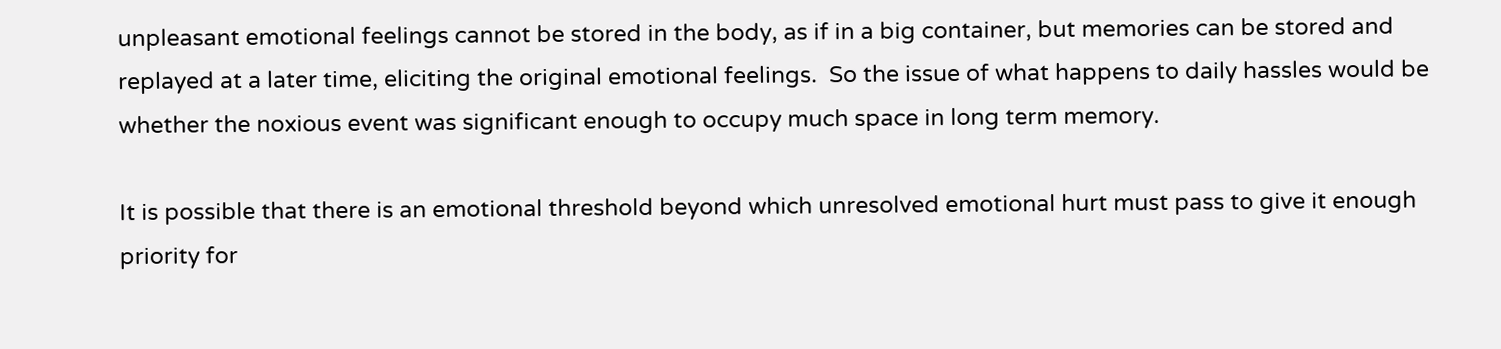unpleasant emotional feelings cannot be stored in the body, as if in a big container, but memories can be stored and replayed at a later time, eliciting the original emotional feelings.  So the issue of what happens to daily hassles would be whether the noxious event was significant enough to occupy much space in long term memory.

It is possible that there is an emotional threshold beyond which unresolved emotional hurt must pass to give it enough priority for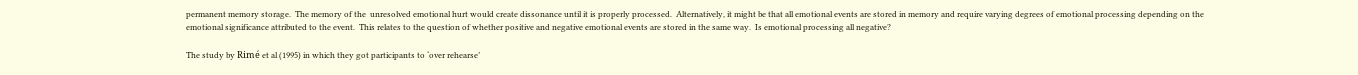permanent memory storage.  The memory of the  unresolved emotional hurt would create dissonance until it is properly processed.  Alternatively, it might be that all emotional events are stored in memory and require varying degrees of emotional processing depending on the emotional significance attributed to the event.  This relates to the question of whether positive and negative emotional events are stored in the same way.  Is emotional processing all negative?

The study by Rimé et al (1995) in which they got participants to ‘over rehearse’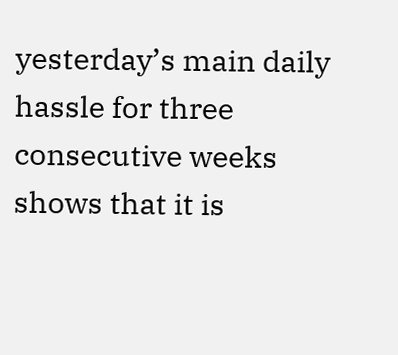yesterday’s main daily hassle for three consecutive weeks shows that it is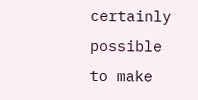certainly possible to make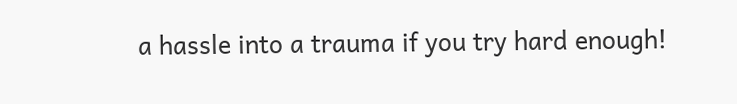a hassle into a trauma if you try hard enough!